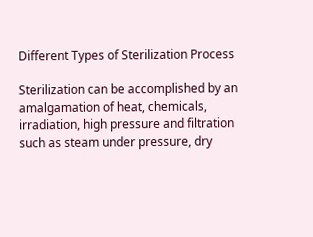Different Types of Sterilization Process

Sterilization can be accomplished by an amalgamation of heat, chemicals, irradiation, high pressure and filtration such as steam under pressure, dry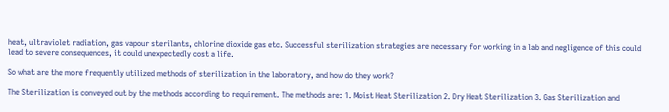heat, ultraviolet radiation, gas vapour sterilants, chlorine dioxide gas etc. Successful sterilization strategies are necessary for working in a lab and negligence of this could lead to severe consequences, it could unexpectedly cost a life.

So what are the more frequently utilized methods of sterilization in the laboratory, and how do they work?

The Sterilization is conveyed out by the methods according to requirement. The methods are: 1. Moist Heat Sterilization 2. Dry Heat Sterilization 3. Gas Sterilization and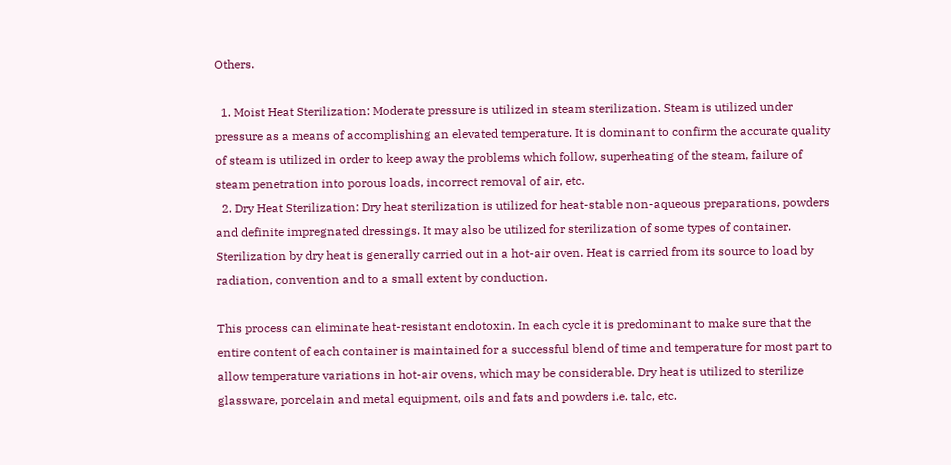Others.

  1. Moist Heat Sterilization: Moderate pressure is utilized in steam sterilization. Steam is utilized under pressure as a means of accomplishing an elevated temperature. It is dominant to confirm the accurate quality of steam is utilized in order to keep away the problems which follow, superheating of the steam, failure of steam penetration into porous loads, incorrect removal of air, etc.
  2. Dry Heat Sterilization: Dry heat sterilization is utilized for heat-stable non-aqueous preparations, powders and definite impregnated dressings. It may also be utilized for sterilization of some types of container. Sterilization by dry heat is generally carried out in a hot-air oven. Heat is carried from its source to load by radiation, convention and to a small extent by conduction.

This process can eliminate heat-resistant endotoxin. In each cycle it is predominant to make sure that the entire content of each container is maintained for a successful blend of time and temperature for most part to allow temperature variations in hot-air ovens, which may be considerable. Dry heat is utilized to sterilize glassware, porcelain and metal equipment, oils and fats and powders i.e. talc, etc.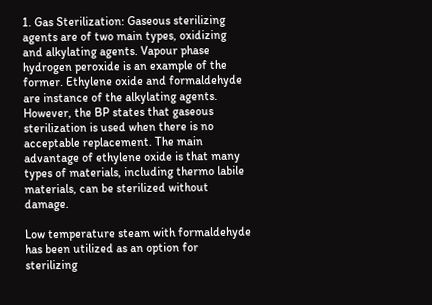1. Gas Sterilization: Gaseous sterilizing agents are of two main types, oxidizing and alkylating agents. Vapour phase hydrogen peroxide is an example of the former. Ethylene oxide and formaldehyde are instance of the alkylating agents. However, the BP states that gaseous sterilization is used when there is no acceptable replacement. The main advantage of ethylene oxide is that many types of materials, including thermo labile materials, can be sterilized without damage.

Low temperature steam with formaldehyde has been utilized as an option for sterilizing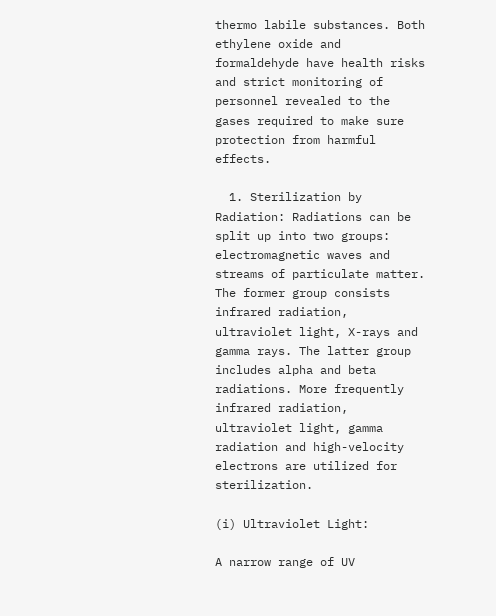thermo labile substances. Both ethylene oxide and formaldehyde have health risks and strict monitoring of personnel revealed to the gases required to make sure protection from harmful effects.

  1. Sterilization by Radiation: Radiations can be split up into two groups: electromagnetic waves and streams of particulate matter. The former group consists infrared radiation, ultraviolet light, X-rays and gamma rays. The latter group includes alpha and beta radiations. More frequently infrared radiation, ultraviolet light, gamma radiation and high-velocity electrons are utilized for sterilization.

(i) Ultraviolet Light:

A narrow range of UV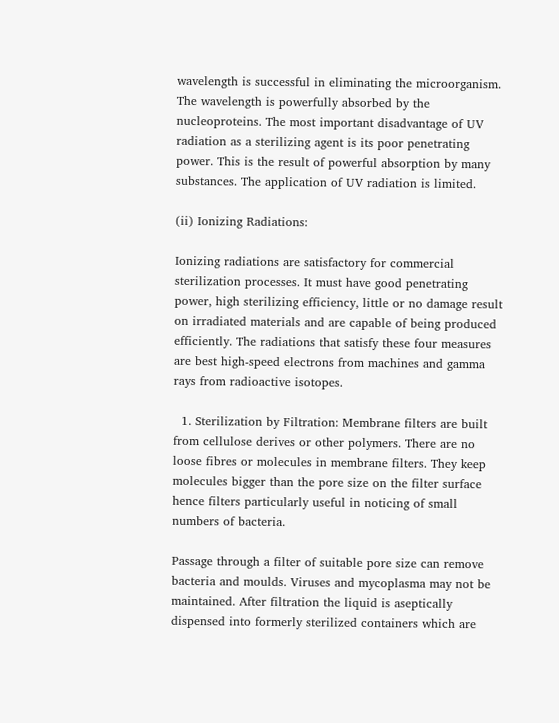wavelength is successful in eliminating the microorganism. The wavelength is powerfully absorbed by the nucleoproteins. The most important disadvantage of UV radiation as a sterilizing agent is its poor penetrating power. This is the result of powerful absorption by many substances. The application of UV radiation is limited.

(ii) Ionizing Radiations:

Ionizing radiations are satisfactory for commercial sterilization processes. It must have good penetrating power, high sterilizing efficiency, little or no damage result on irradiated materials and are capable of being produced efficiently. The radiations that satisfy these four measures are best high-speed electrons from machines and gamma rays from radioactive isotopes.

  1. Sterilization by Filtration: Membrane filters are built from cellulose derives or other polymers. There are no loose fibres or molecules in membrane filters. They keep molecules bigger than the pore size on the filter surface hence filters particularly useful in noticing of small numbers of bacteria.

Passage through a filter of suitable pore size can remove bacteria and moulds. Viruses and mycoplasma may not be maintained. After filtration the liquid is aseptically dispensed into formerly sterilized containers which are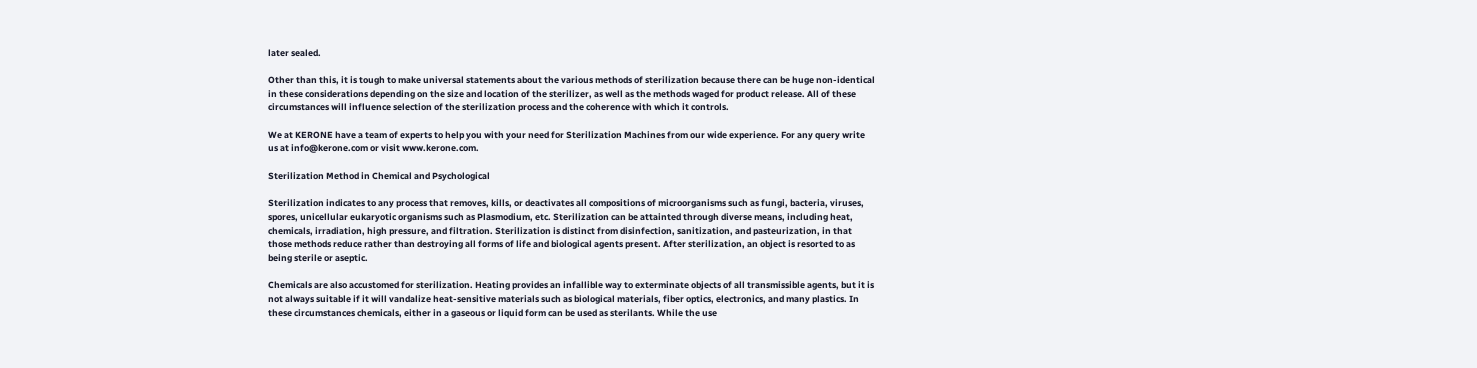later sealed.

Other than this, it is tough to make universal statements about the various methods of sterilization because there can be huge non-identical in these considerations depending on the size and location of the sterilizer, as well as the methods waged for product release. All of these circumstances will influence selection of the sterilization process and the coherence with which it controls.

We at KERONE have a team of experts to help you with your need for Sterilization Machines from our wide experience. For any query write us at info@kerone.com or visit www.kerone.com.

Sterilization Method in Chemical and Psychological

Sterilization indicates to any process that removes, kills, or deactivates all compositions of microorganisms such as fungi, bacteria, viruses, spores, unicellular eukaryotic organisms such as Plasmodium, etc. Sterilization can be attainted through diverse means, including heat, chemicals, irradiation, high pressure, and filtration. Sterilization is distinct from disinfection, sanitization, and pasteurization, in that those methods reduce rather than destroying all forms of life and biological agents present. After sterilization, an object is resorted to as being sterile or aseptic.

Chemicals are also accustomed for sterilization. Heating provides an infallible way to exterminate objects of all transmissible agents, but it is not always suitable if it will vandalize heat-sensitive materials such as biological materials, fiber optics, electronics, and many plastics. In these circumstances chemicals, either in a gaseous or liquid form can be used as sterilants. While the use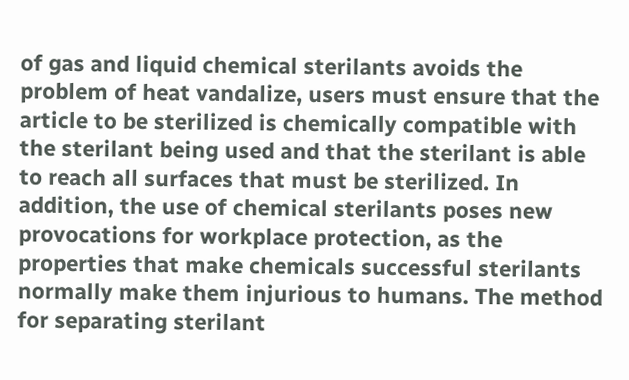of gas and liquid chemical sterilants avoids the problem of heat vandalize, users must ensure that the article to be sterilized is chemically compatible with the sterilant being used and that the sterilant is able to reach all surfaces that must be sterilized. In addition, the use of chemical sterilants poses new provocations for workplace protection, as the properties that make chemicals successful sterilants normally make them injurious to humans. The method for separating sterilant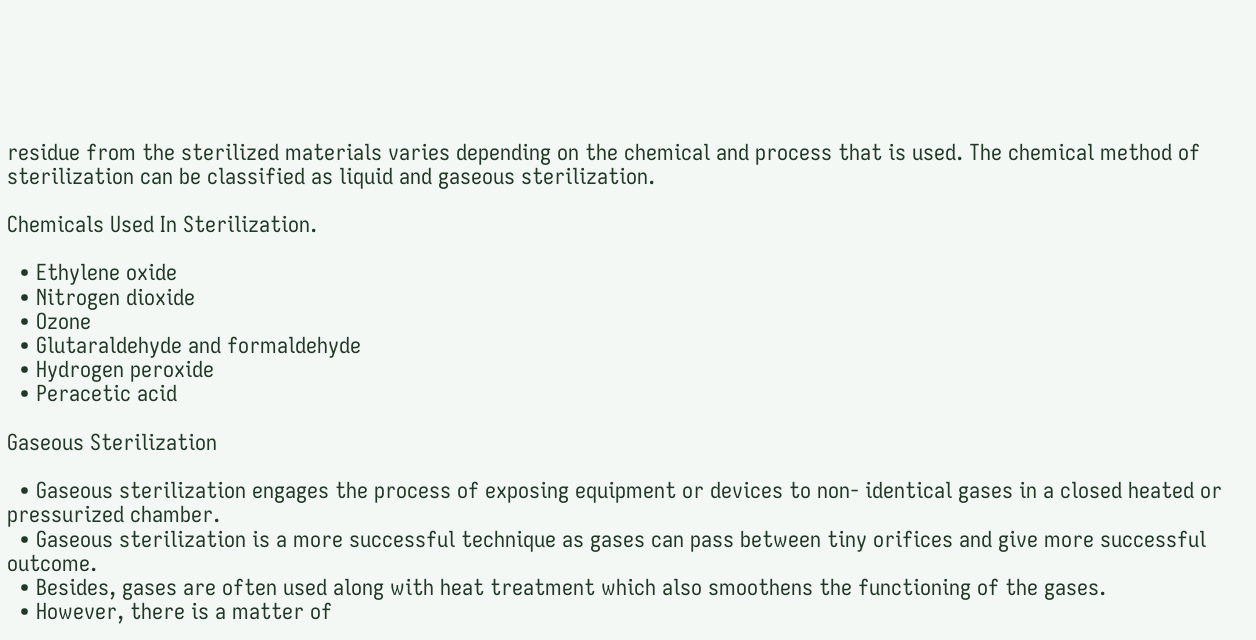residue from the sterilized materials varies depending on the chemical and process that is used. The chemical method of sterilization can be classified as liquid and gaseous sterilization.

Chemicals Used In Sterilization.

  • Ethylene oxide
  • Nitrogen dioxide
  • Ozone
  • Glutaraldehyde and formaldehyde
  • Hydrogen peroxide
  • Peracetic acid

Gaseous Sterilization

  • Gaseous sterilization engages the process of exposing equipment or devices to non- identical gases in a closed heated or pressurized chamber.
  • Gaseous sterilization is a more successful technique as gases can pass between tiny orifices and give more successful outcome.
  • Besides, gases are often used along with heat treatment which also smoothens the functioning of the gases.
  • However, there is a matter of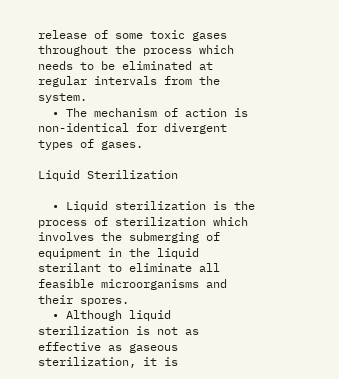release of some toxic gases throughout the process which needs to be eliminated at regular intervals from the system.
  • The mechanism of action is non-identical for divergent types of gases.

Liquid Sterilization

  • Liquid sterilization is the process of sterilization which involves the submerging of equipment in the liquid sterilant to eliminate all feasible microorganisms and their spores.
  • Although liquid sterilization is not as effective as gaseous sterilization, it is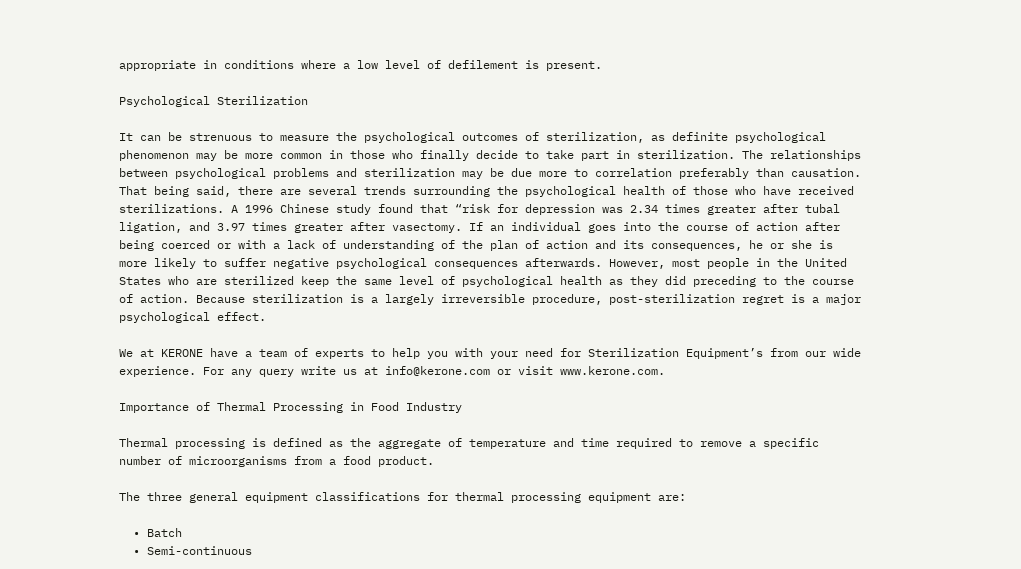appropriate in conditions where a low level of defilement is present.

Psychological Sterilization

It can be strenuous to measure the psychological outcomes of sterilization, as definite psychological phenomenon may be more common in those who finally decide to take part in sterilization. The relationships between psychological problems and sterilization may be due more to correlation preferably than causation. That being said, there are several trends surrounding the psychological health of those who have received sterilizations. A 1996 Chinese study found that “risk for depression was 2.34 times greater after tubal ligation, and 3.97 times greater after vasectomy. If an individual goes into the course of action after being coerced or with a lack of understanding of the plan of action and its consequences, he or she is more likely to suffer negative psychological consequences afterwards. However, most people in the United States who are sterilized keep the same level of psychological health as they did preceding to the course of action. Because sterilization is a largely irreversible procedure, post-sterilization regret is a major psychological effect.

We at KERONE have a team of experts to help you with your need for Sterilization Equipment’s from our wide experience. For any query write us at info@kerone.com or visit www.kerone.com.

Importance of Thermal Processing in Food Industry

Thermal processing is defined as the aggregate of temperature and time required to remove a specific number of microorganisms from a food product.

The three general equipment classifications for thermal processing equipment are:

  • Batch
  • Semi-continuous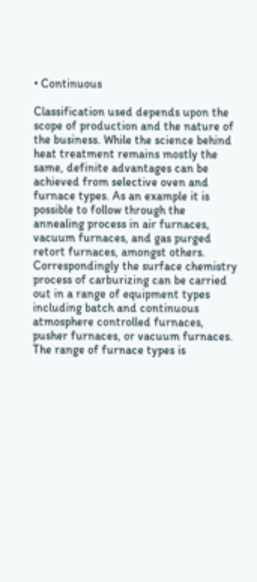• Continuous

Classification used depends upon the scope of production and the nature of the business. While the science behind heat treatment remains mostly the same, definite advantages can be achieved from selective oven and furnace types. As an example it is possible to follow through the annealing process in air furnaces, vacuum furnaces, and gas purged retort furnaces, amongst others. Correspondingly the surface chemistry process of carburizing can be carried out in a range of equipment types including batch and continuous atmosphere controlled furnaces, pusher furnaces, or vacuum furnaces. The range of furnace types is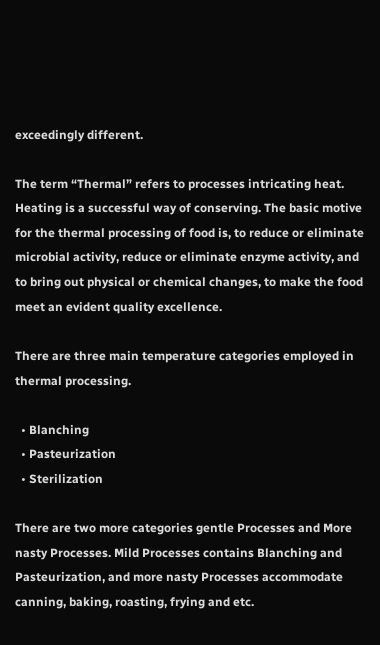exceedingly different.

The term “Thermal” refers to processes intricating heat. Heating is a successful way of conserving. The basic motive for the thermal processing of food is, to reduce or eliminate microbial activity, reduce or eliminate enzyme activity, and to bring out physical or chemical changes, to make the food meet an evident quality excellence.

There are three main temperature categories employed in thermal processing.

  • Blanching
  • Pasteurization
  • Sterilization

There are two more categories gentle Processes and More nasty Processes. Mild Processes contains Blanching and Pasteurization, and more nasty Processes accommodate canning, baking, roasting, frying and etc.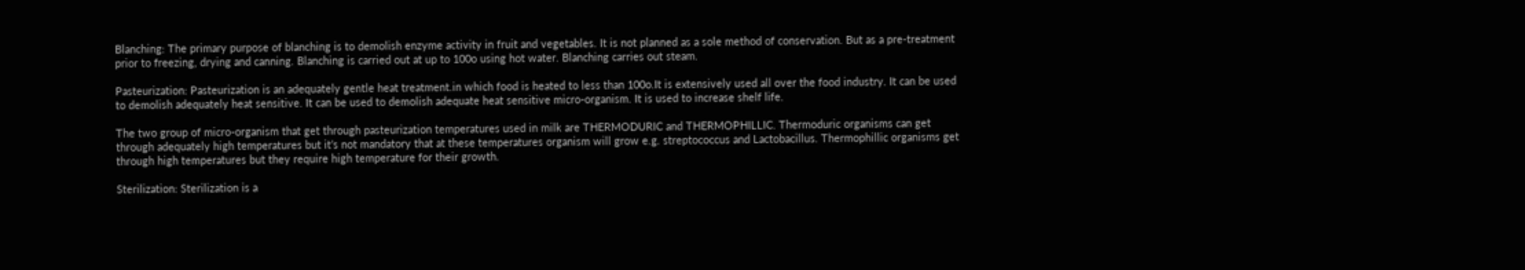Blanching: The primary purpose of blanching is to demolish enzyme activity in fruit and vegetables. It is not planned as a sole method of conservation. But as a pre-treatment prior to freezing, drying and canning. Blanching is carried out at up to 100o using hot water. Blanching carries out steam.

Pasteurization: Pasteurization is an adequately gentle heat treatment.in which food is heated to less than 100o.It is extensively used all over the food industry. It can be used to demolish adequately heat sensitive. It can be used to demolish adequate heat sensitive micro-organism. It is used to increase shelf life.

The two group of micro-organism that get through pasteurization temperatures used in milk are THERMODURIC and THERMOPHILLIC. Thermoduric organisms can get through adequately high temperatures but it’s not mandatory that at these temperatures organism will grow e.g. streptococcus and Lactobacillus. Thermophillic organisms get through high temperatures but they require high temperature for their growth.

Sterilization: Sterilization is a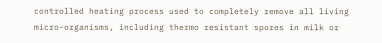controlled heating process used to completely remove all living micro-organisms, including thermo resistant spores in milk or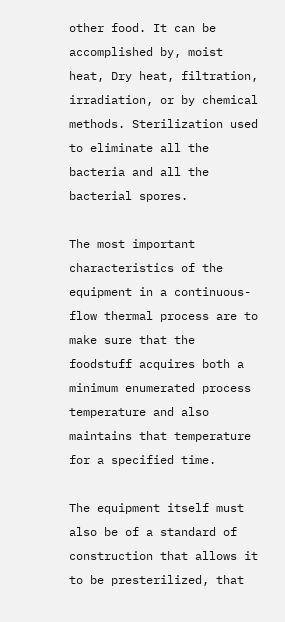other food. It can be accomplished by, moist heat, Dry heat, filtration, irradiation, or by chemical methods. Sterilization used to eliminate all the bacteria and all the bacterial spores.

The most important characteristics of the equipment in a continuous-flow thermal process are to make sure that the foodstuff acquires both a minimum enumerated process temperature and also maintains that temperature for a specified time.

The equipment itself must also be of a standard of construction that allows it to be presterilized, that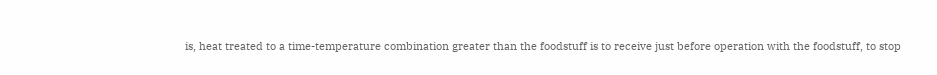is, heat treated to a time-temperature combination greater than the foodstuff is to receive just before operation with the foodstuff, to stop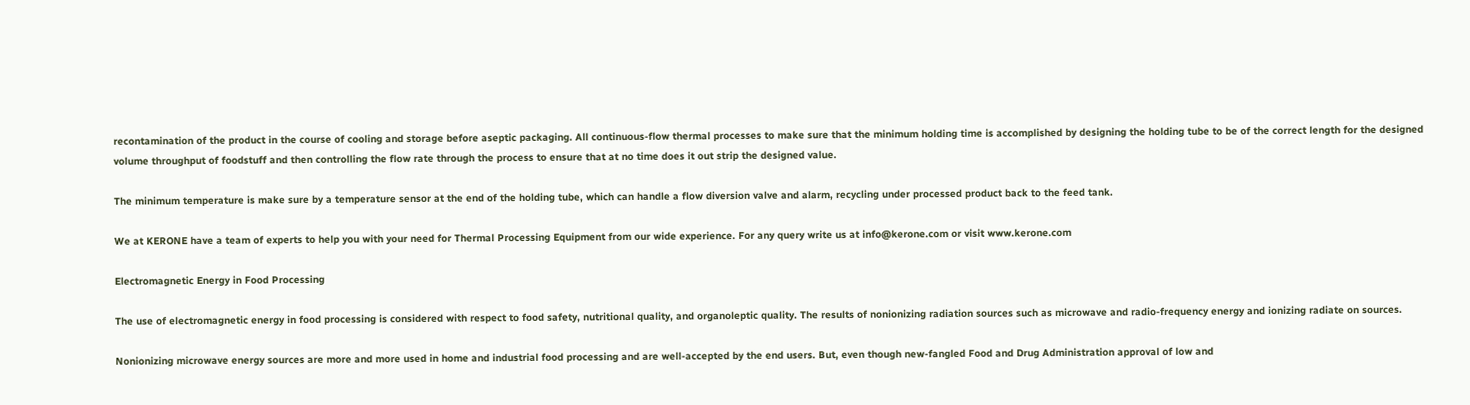recontamination of the product in the course of cooling and storage before aseptic packaging. All continuous-flow thermal processes to make sure that the minimum holding time is accomplished by designing the holding tube to be of the correct length for the designed volume throughput of foodstuff and then controlling the flow rate through the process to ensure that at no time does it out strip the designed value.

The minimum temperature is make sure by a temperature sensor at the end of the holding tube, which can handle a flow diversion valve and alarm, recycling under processed product back to the feed tank.

We at KERONE have a team of experts to help you with your need for Thermal Processing Equipment from our wide experience. For any query write us at info@kerone.com or visit www.kerone.com

Electromagnetic Energy in Food Processing

The use of electromagnetic energy in food processing is considered with respect to food safety, nutritional quality, and organoleptic quality. The results of nonionizing radiation sources such as microwave and radio-frequency energy and ionizing radiate on sources.

Nonionizing microwave energy sources are more and more used in home and industrial food processing and are well-accepted by the end users. But, even though new-fangled Food and Drug Administration approval of low and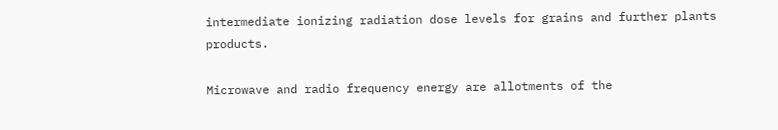intermediate ionizing radiation dose levels for grains and further plants products.

Microwave and radio frequency energy are allotments of the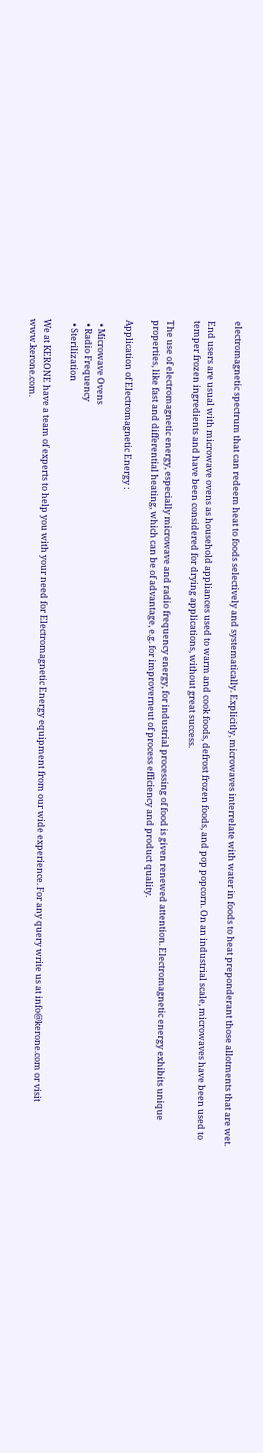electromagnetic spectrum that can redeem heat to foods selectively and systematically. Explicitly, microwaves interrelate with water in foods to heat preponderant those allotments that are wet.

End users are usual with microwave ovens as household appliances used to warm and cook foods, defrost frozen foods, and pop popcorn. On an industrial scale, microwaves have been used to temper frozen ingredients and have been considered for drying applications, without great success.

The use of electromagnetic energy, especially microwave and radio frequency energy, for industrial processing of food is given renewed attention. Electromagnetic energy exhibits unique properties, like fast and differential heating, which can be of advantage, e.g. for improverneut of process efficiency and product quality.

Application of Electromagnetic Energy :

  • Microwave Ovens
  • Radio Frequency
  • Sterilization

We at KERONE have a team of experts to help you with your need for Electromagnetic Energy equipment from our wide experience. For any query write us at info@kerone.com or visit www.kerone.com.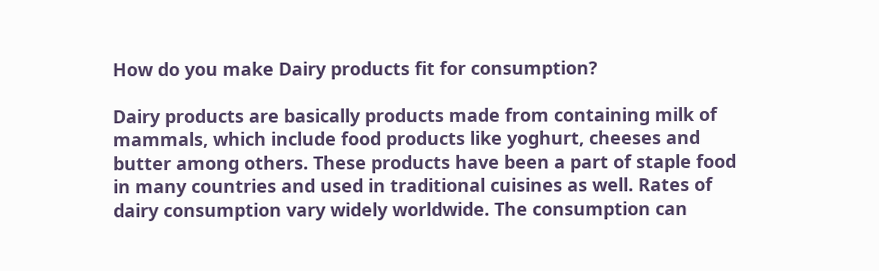How do you make Dairy products fit for consumption?

Dairy products are basically products made from containing milk of mammals, which include food products like yoghurt, cheeses and butter among others. These products have been a part of staple food in many countries and used in traditional cuisines as well. Rates of dairy consumption vary widely worldwide. The consumption can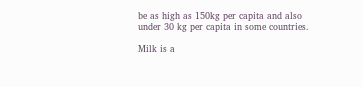be as high as 150kg per capita and also under 30 kg per capita in some countries.

Milk is a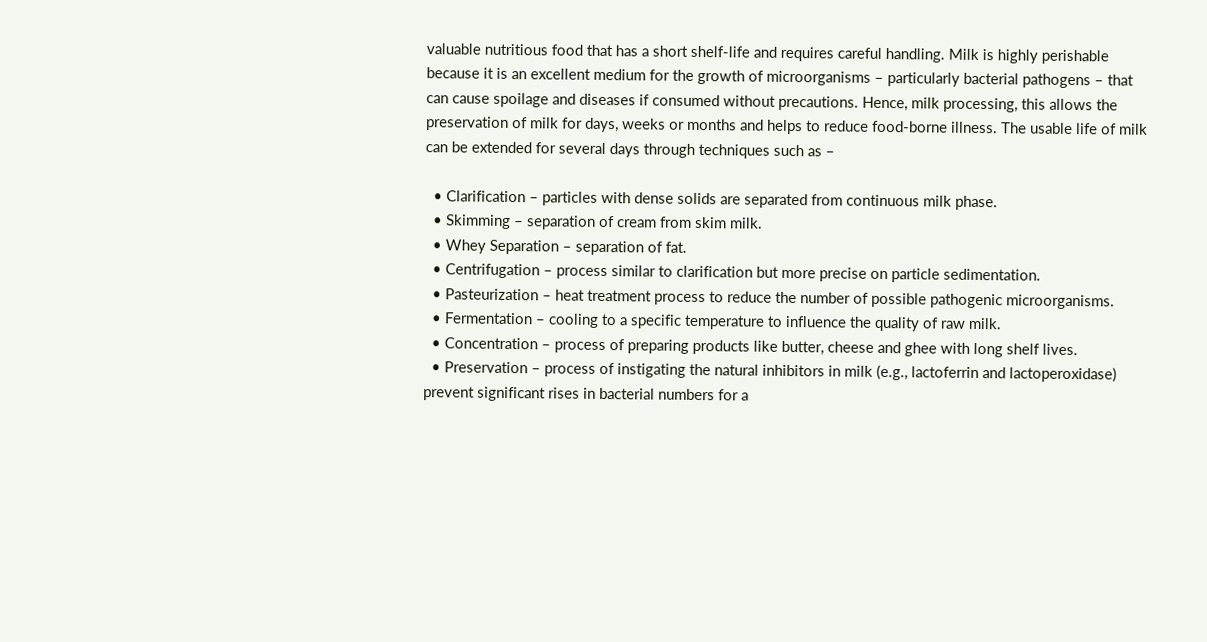valuable nutritious food that has a short shelf-life and requires careful handling. Milk is highly perishable because it is an excellent medium for the growth of microorganisms – particularly bacterial pathogens – that can cause spoilage and diseases if consumed without precautions. Hence, milk processing, this allows the preservation of milk for days, weeks or months and helps to reduce food-borne illness. The usable life of milk can be extended for several days through techniques such as –

  • Clarification – particles with dense solids are separated from continuous milk phase.
  • Skimming – separation of cream from skim milk.
  • Whey Separation – separation of fat.
  • Centrifugation – process similar to clarification but more precise on particle sedimentation.
  • Pasteurization – heat treatment process to reduce the number of possible pathogenic microorganisms.
  • Fermentation – cooling to a specific temperature to influence the quality of raw milk.
  • Concentration – process of preparing products like butter, cheese and ghee with long shelf lives.
  • Preservation – process of instigating the natural inhibitors in milk (e.g., lactoferrin and lactoperoxidase) prevent significant rises in bacterial numbers for a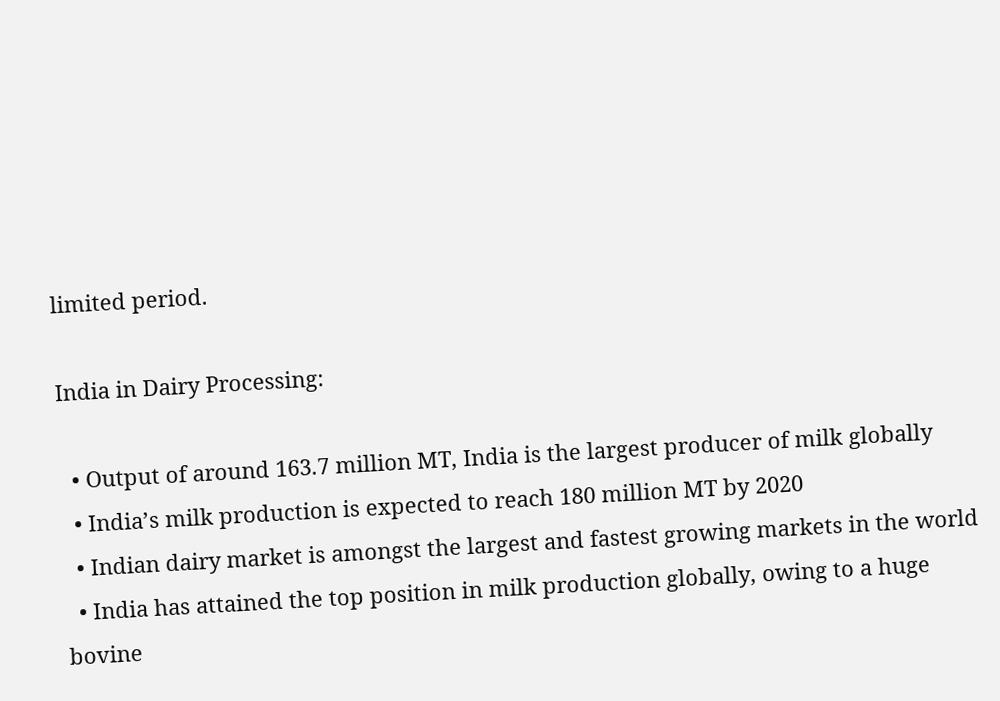limited period.

India in Dairy Processing:

  • Output of around 163.7 million MT, India is the largest producer of milk globally
  • India’s milk production is expected to reach 180 million MT by 2020
  • Indian dairy market is amongst the largest and fastest growing markets in the world
  • India has attained the top position in milk production globally, owing to a huge bovine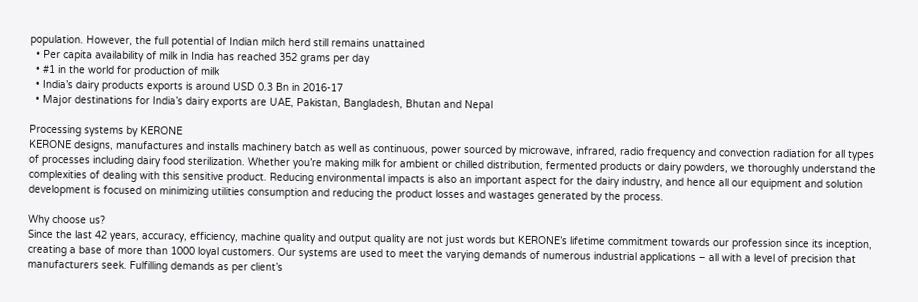population. However, the full potential of Indian milch herd still remains unattained
  • Per capita availability of milk in India has reached 352 grams per day
  • #1 in the world for production of milk
  • India’s dairy products exports is around USD 0.3 Bn in 2016-17
  • Major destinations for India’s dairy exports are UAE, Pakistan, Bangladesh, Bhutan and Nepal

Processing systems by KERONE
KERONE designs, manufactures and installs machinery batch as well as continuous, power sourced by microwave, infrared, radio frequency and convection radiation for all types of processes including dairy food sterilization. Whether you’re making milk for ambient or chilled distribution, fermented products or dairy powders, we thoroughly understand the complexities of dealing with this sensitive product. Reducing environmental impacts is also an important aspect for the dairy industry, and hence all our equipment and solution development is focused on minimizing utilities consumption and reducing the product losses and wastages generated by the process.

Why choose us?
Since the last 42 years, accuracy, efficiency, machine quality and output quality are not just words but KERONE’s lifetime commitment towards our profession since its inception, creating a base of more than 1000 loyal customers. Our systems are used to meet the varying demands of numerous industrial applications – all with a level of precision that manufacturers seek. Fulfilling demands as per client’s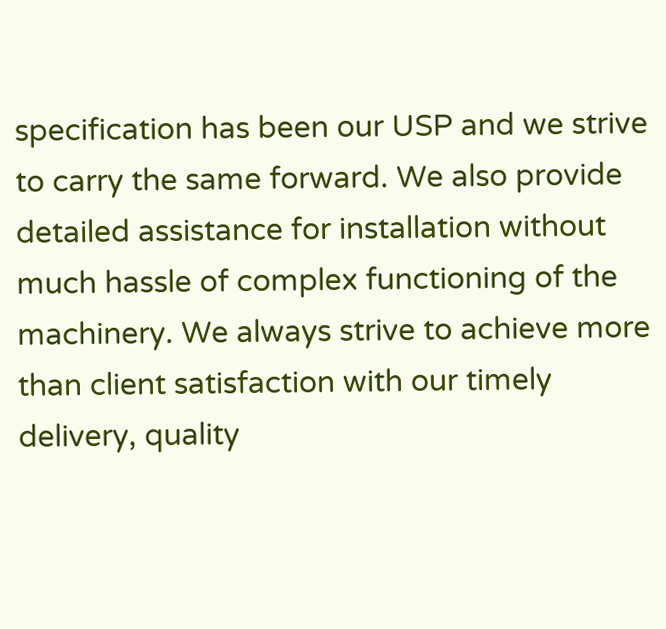specification has been our USP and we strive to carry the same forward. We also provide detailed assistance for installation without much hassle of complex functioning of the machinery. We always strive to achieve more than client satisfaction with our timely delivery, quality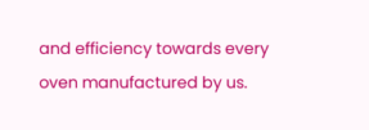and efficiency towards every oven manufactured by us.